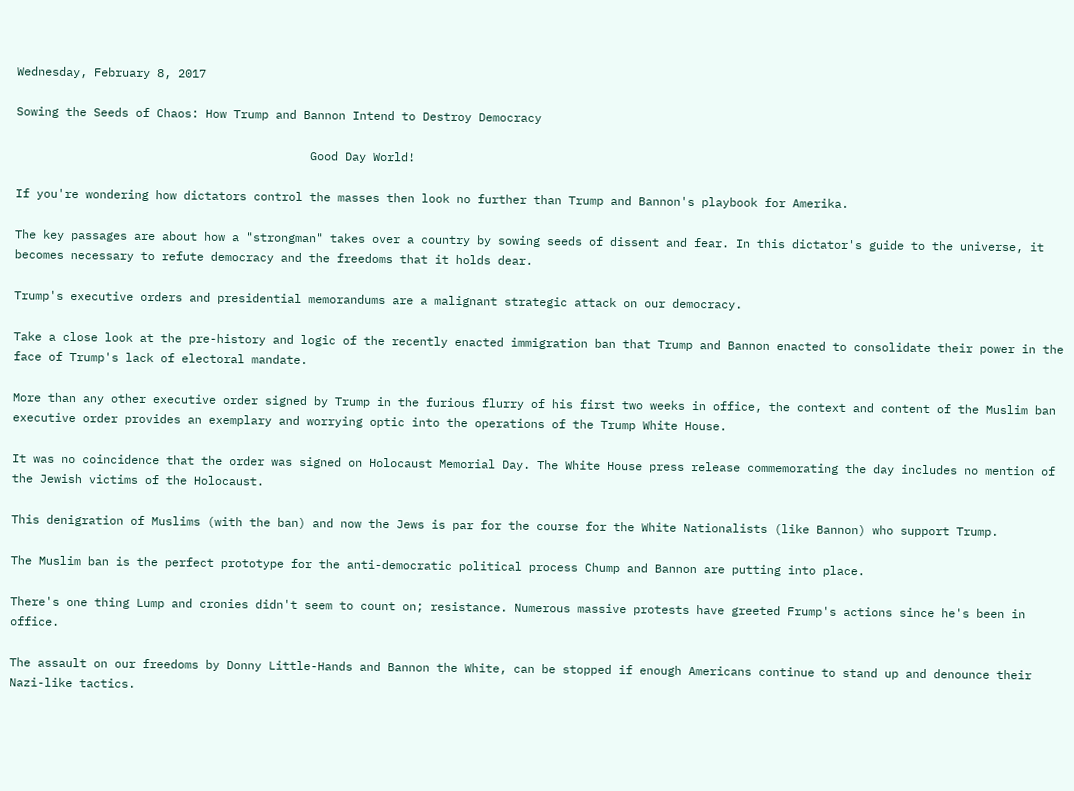Wednesday, February 8, 2017

Sowing the Seeds of Chaos: How Trump and Bannon Intend to Destroy Democracy

                                          Good Day World!

If you're wondering how dictators control the masses then look no further than Trump and Bannon's playbook for Amerika.

The key passages are about how a "strongman" takes over a country by sowing seeds of dissent and fear. In this dictator's guide to the universe, it becomes necessary to refute democracy and the freedoms that it holds dear.

Trump's executive orders and presidential memorandums are a malignant strategic attack on our democracy.

Take a close look at the pre-history and logic of the recently enacted immigration ban that Trump and Bannon enacted to consolidate their power in the face of Trump's lack of electoral mandate.

More than any other executive order signed by Trump in the furious flurry of his first two weeks in office, the context and content of the Muslim ban executive order provides an exemplary and worrying optic into the operations of the Trump White House.

It was no coincidence that the order was signed on Holocaust Memorial Day. The White House press release commemorating the day includes no mention of the Jewish victims of the Holocaust.

This denigration of Muslims (with the ban) and now the Jews is par for the course for the White Nationalists (like Bannon) who support Trump.

The Muslim ban is the perfect prototype for the anti-democratic political process Chump and Bannon are putting into place.

There's one thing Lump and cronies didn't seem to count on; resistance. Numerous massive protests have greeted Frump's actions since he's been in office.

The assault on our freedoms by Donny Little-Hands and Bannon the White, can be stopped if enough Americans continue to stand up and denounce their Nazi-like tactics.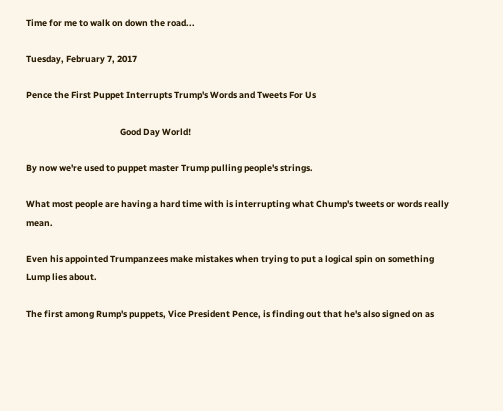Time for me to walk on down the road...

Tuesday, February 7, 2017

Pence the First Puppet Interrupts Trump's Words and Tweets For Us

                                               Good Day World!

By now we're used to puppet master Trump pulling people's strings.

What most people are having a hard time with is interrupting what Chump's tweets or words really mean.

Even his appointed Trumpanzees make mistakes when trying to put a logical spin on something Lump lies about.

The first among Rump's puppets, Vice President Pence, is finding out that he's also signed on as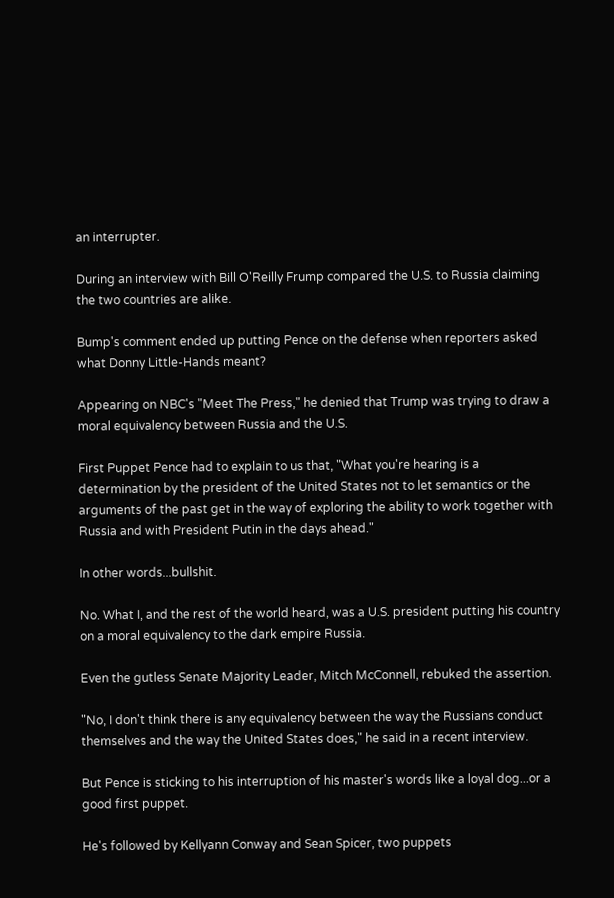an interrupter.

During an interview with Bill O'Reilly Frump compared the U.S. to Russia claiming the two countries are alike.

Bump's comment ended up putting Pence on the defense when reporters asked what Donny Little-Hands meant?

Appearing on NBC's "Meet The Press," he denied that Trump was trying to draw a moral equivalency between Russia and the U.S.

First Puppet Pence had to explain to us that, "What you're hearing is a determination by the president of the United States not to let semantics or the arguments of the past get in the way of exploring the ability to work together with Russia and with President Putin in the days ahead."

In other words...bullshit.

No. What I, and the rest of the world heard, was a U.S. president putting his country on a moral equivalency to the dark empire Russia.

Even the gutless Senate Majority Leader, Mitch McConnell, rebuked the assertion.

"No, I don't think there is any equivalency between the way the Russians conduct themselves and the way the United States does," he said in a recent interview.

But Pence is sticking to his interruption of his master's words like a loyal dog...or a good first puppet.

He's followed by Kellyann Conway and Sean Spicer, two puppets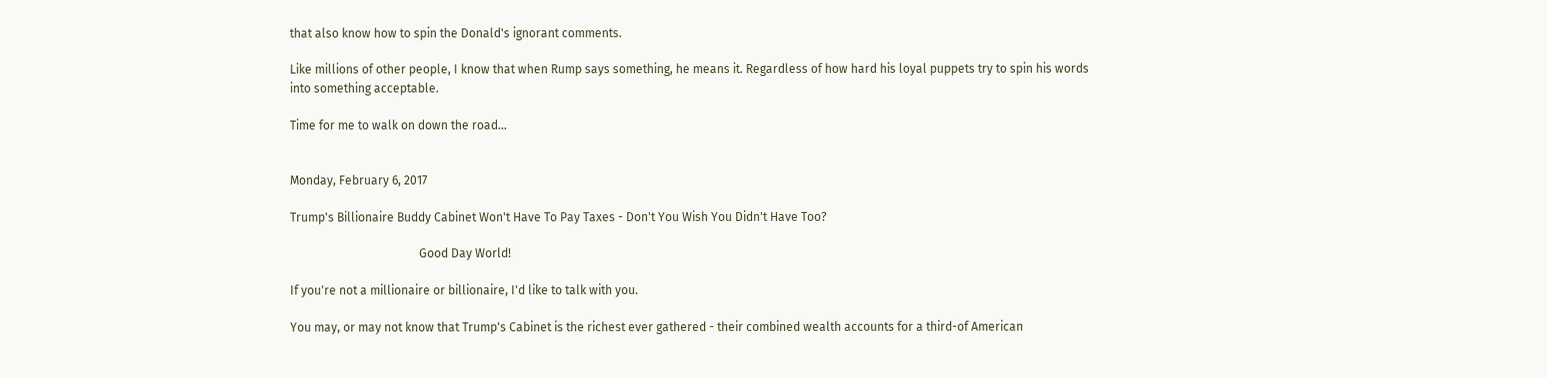that also know how to spin the Donald's ignorant comments.

Like millions of other people, I know that when Rump says something, he means it. Regardless of how hard his loyal puppets try to spin his words into something acceptable.

Time for me to walk on down the road...


Monday, February 6, 2017

Trump's Billionaire Buddy Cabinet Won't Have To Pay Taxes - Don't You Wish You Didn't Have Too?

                                           Good Day World!

If you're not a millionaire or billionaire, I'd like to talk with you.

You may, or may not know that Trump's Cabinet is the richest ever gathered - their combined wealth accounts for a third-of American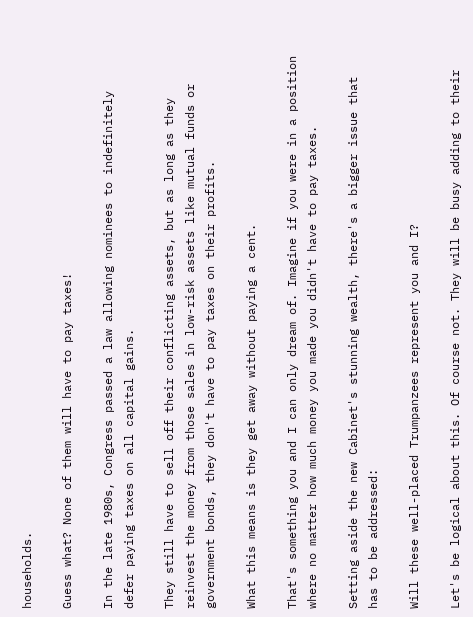households.

Guess what? None of them will have to pay taxes!

In the late 1980s, Congress passed a law allowing nominees to indefinitely defer paying taxes on all capital gains.

They still have to sell off their conflicting assets, but as long as they reinvest the money from those sales in low-risk assets like mutual funds or government bonds, they don't have to pay taxes on their profits.

What this means is they get away without paying a cent.

That's something you and I can only dream of. Imagine if you were in a position where no matter how much money you made you didn't have to pay taxes.

Setting aside the new Cabinet's stunning wealth, there's a bigger issue that has to be addressed:

Will these well-placed Trumpanzees represent you and I?

Let's be logical about this. Of course not. They will be busy adding to their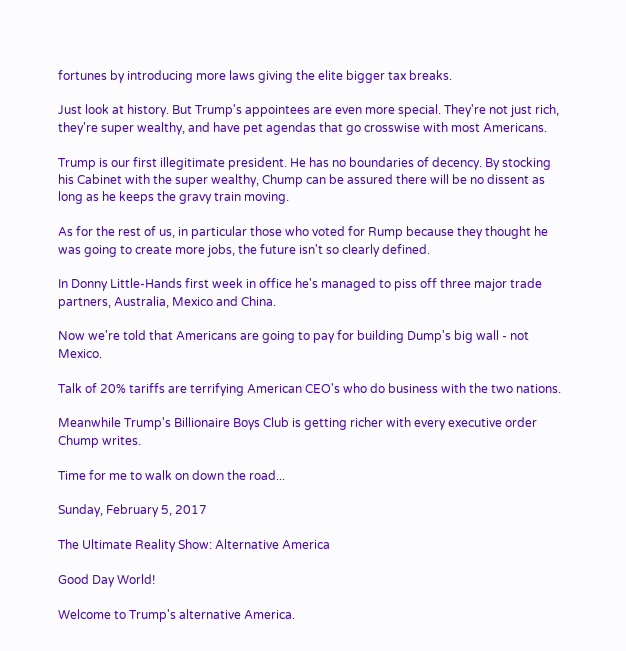fortunes by introducing more laws giving the elite bigger tax breaks.

Just look at history. But Trump's appointees are even more special. They're not just rich, they're super wealthy, and have pet agendas that go crosswise with most Americans.

Trump is our first illegitimate president. He has no boundaries of decency. By stocking his Cabinet with the super wealthy, Chump can be assured there will be no dissent as long as he keeps the gravy train moving.

As for the rest of us, in particular those who voted for Rump because they thought he was going to create more jobs, the future isn't so clearly defined.

In Donny Little-Hands first week in office he's managed to piss off three major trade partners, Australia, Mexico and China.

Now we're told that Americans are going to pay for building Dump's big wall - not Mexico.

Talk of 20% tariffs are terrifying American CEO's who do business with the two nations.

Meanwhile Trump's Billionaire Boys Club is getting richer with every executive order Chump writes.

Time for me to walk on down the road...

Sunday, February 5, 2017

The Ultimate Reality Show: Alternative America

Good Day World!

Welcome to Trump's alternative America.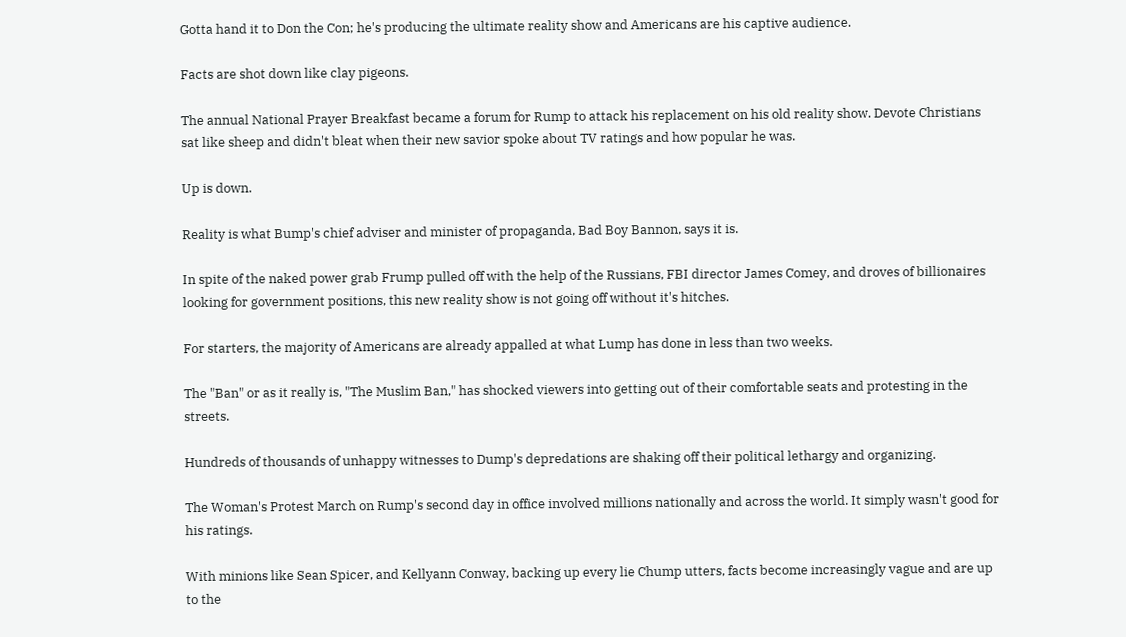Gotta hand it to Don the Con; he's producing the ultimate reality show and Americans are his captive audience.

Facts are shot down like clay pigeons.

The annual National Prayer Breakfast became a forum for Rump to attack his replacement on his old reality show. Devote Christians sat like sheep and didn't bleat when their new savior spoke about TV ratings and how popular he was.

Up is down.

Reality is what Bump's chief adviser and minister of propaganda, Bad Boy Bannon, says it is.

In spite of the naked power grab Frump pulled off with the help of the Russians, FBI director James Comey, and droves of billionaires looking for government positions, this new reality show is not going off without it's hitches.

For starters, the majority of Americans are already appalled at what Lump has done in less than two weeks.

The "Ban" or as it really is, "The Muslim Ban," has shocked viewers into getting out of their comfortable seats and protesting in the streets.

Hundreds of thousands of unhappy witnesses to Dump's depredations are shaking off their political lethargy and organizing.

The Woman's Protest March on Rump's second day in office involved millions nationally and across the world. It simply wasn't good for his ratings.

With minions like Sean Spicer, and Kellyann Conway, backing up every lie Chump utters, facts become increasingly vague and are up to the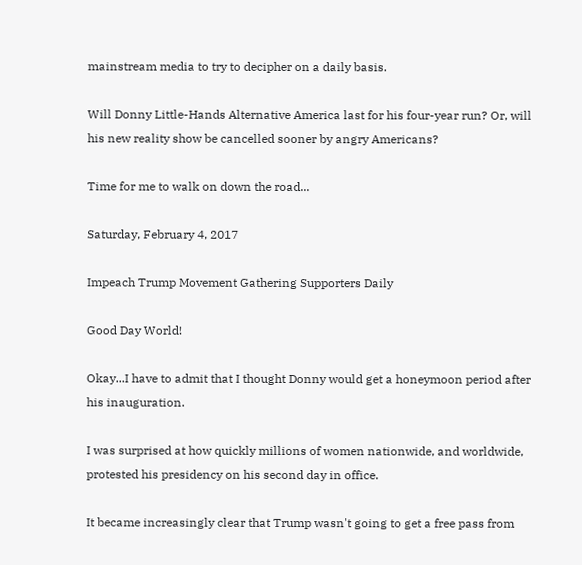mainstream media to try to decipher on a daily basis.

Will Donny Little-Hands Alternative America last for his four-year run? Or, will his new reality show be cancelled sooner by angry Americans?

Time for me to walk on down the road...

Saturday, February 4, 2017

Impeach Trump Movement Gathering Supporters Daily

Good Day World!

Okay...I have to admit that I thought Donny would get a honeymoon period after his inauguration.

I was surprised at how quickly millions of women nationwide, and worldwide, protested his presidency on his second day in office.

It became increasingly clear that Trump wasn't going to get a free pass from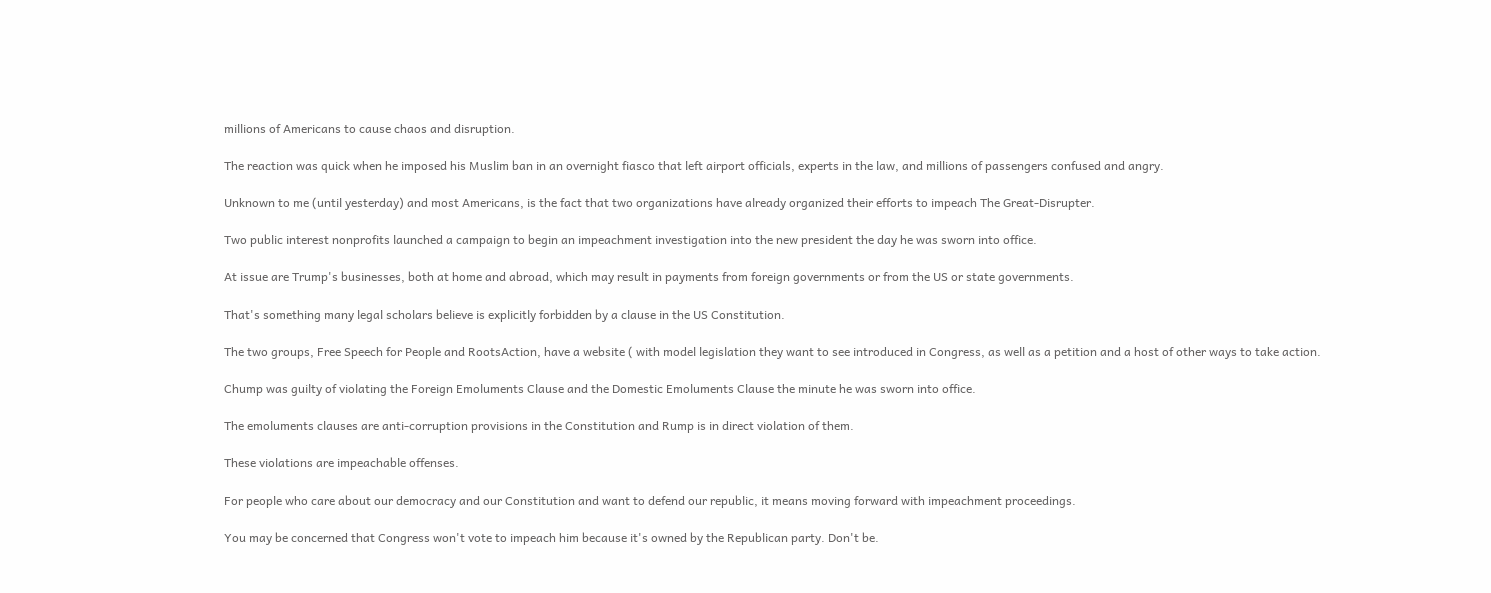millions of Americans to cause chaos and disruption.

The reaction was quick when he imposed his Muslim ban in an overnight fiasco that left airport officials, experts in the law, and millions of passengers confused and angry.

Unknown to me (until yesterday) and most Americans, is the fact that two organizations have already organized their efforts to impeach The Great-Disrupter.

Two public interest nonprofits launched a campaign to begin an impeachment investigation into the new president the day he was sworn into office.

At issue are Trump's businesses, both at home and abroad, which may result in payments from foreign governments or from the US or state governments.

That's something many legal scholars believe is explicitly forbidden by a clause in the US Constitution.

The two groups, Free Speech for People and RootsAction, have a website ( with model legislation they want to see introduced in Congress, as well as a petition and a host of other ways to take action.

Chump was guilty of violating the Foreign Emoluments Clause and the Domestic Emoluments Clause the minute he was sworn into office.

The emoluments clauses are anti-corruption provisions in the Constitution and Rump is in direct violation of them.

These violations are impeachable offenses.

For people who care about our democracy and our Constitution and want to defend our republic, it means moving forward with impeachment proceedings.

You may be concerned that Congress won't vote to impeach him because it's owned by the Republican party. Don't be.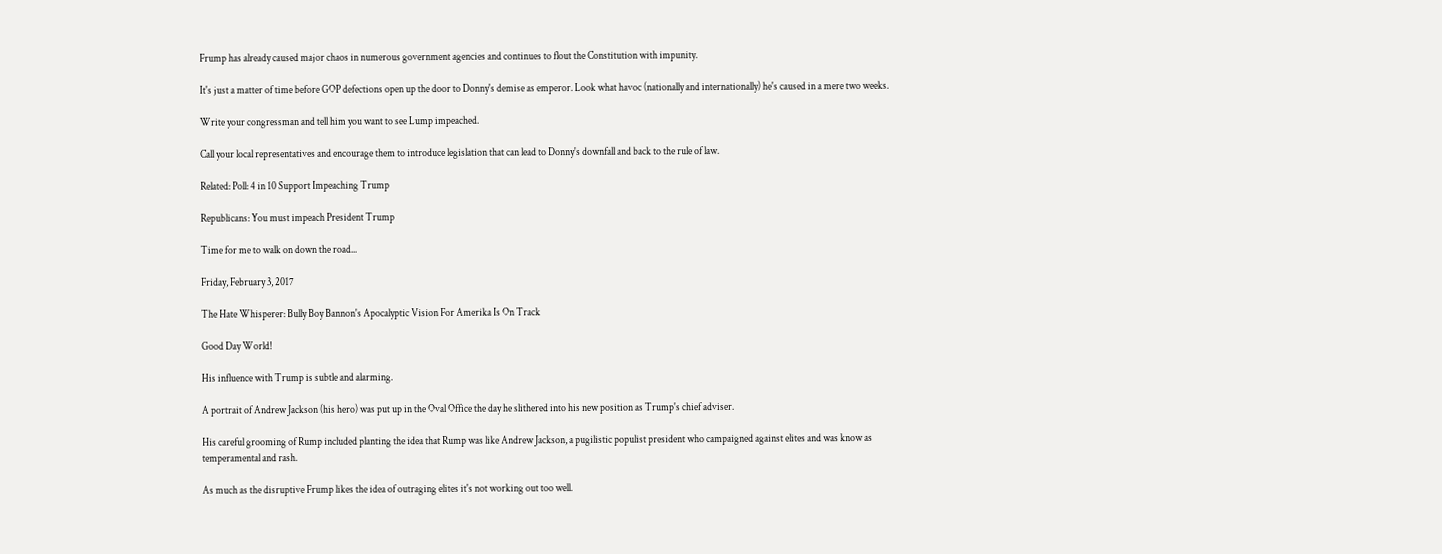Frump has already caused major chaos in numerous government agencies and continues to flout the Constitution with impunity.

It's just a matter of time before GOP defections open up the door to Donny's demise as emperor. Look what havoc (nationally and internationally) he's caused in a mere two weeks.

Write your congressman and tell him you want to see Lump impeached.

Call your local representatives and encourage them to introduce legislation that can lead to Donny's downfall and back to the rule of law.

Related: Poll: 4 in 10 Support Impeaching Trump

Republicans: You must impeach President Trump

Time for me to walk on down the road...

Friday, February 3, 2017

The Hate Whisperer: Bully Boy Bannon's Apocalyptic Vision For Amerika Is On Track

Good Day World!

His influence with Trump is subtle and alarming.

A portrait of Andrew Jackson (his hero) was put up in the Oval Office the day he slithered into his new position as Trump's chief adviser.

His careful grooming of Rump included planting the idea that Rump was like Andrew Jackson, a pugilistic populist president who campaigned against elites and was know as temperamental and rash.

As much as the disruptive Frump likes the idea of outraging elites it's not working out too well.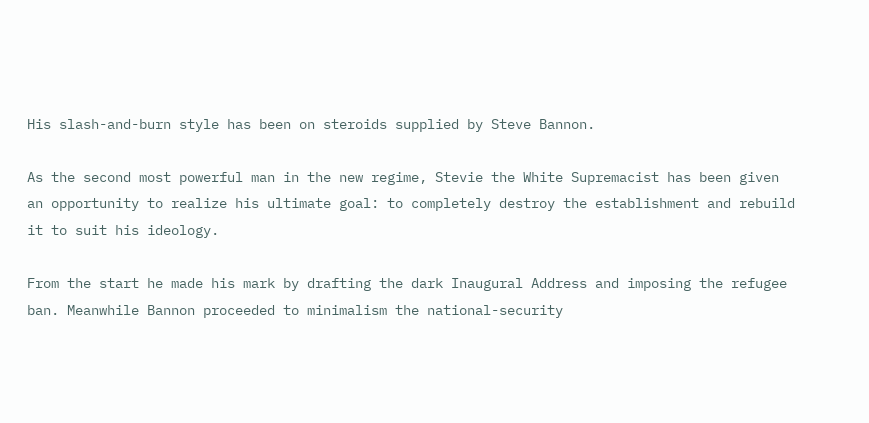His slash-and-burn style has been on steroids supplied by Steve Bannon.

As the second most powerful man in the new regime, Stevie the White Supremacist has been given an opportunity to realize his ultimate goal: to completely destroy the establishment and rebuild it to suit his ideology.

From the start he made his mark by drafting the dark Inaugural Address and imposing the refugee ban. Meanwhile Bannon proceeded to minimalism the national-security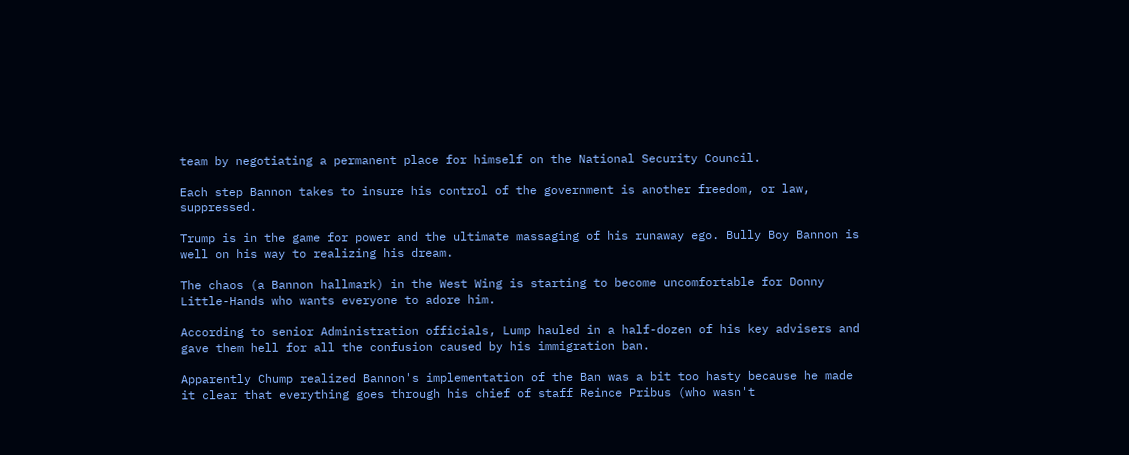team by negotiating a permanent place for himself on the National Security Council.

Each step Bannon takes to insure his control of the government is another freedom, or law, suppressed.

Trump is in the game for power and the ultimate massaging of his runaway ego. Bully Boy Bannon is well on his way to realizing his dream.

The chaos (a Bannon hallmark) in the West Wing is starting to become uncomfortable for Donny Little-Hands who wants everyone to adore him.

According to senior Administration officials, Lump hauled in a half-dozen of his key advisers and gave them hell for all the confusion caused by his immigration ban.

Apparently Chump realized Bannon's implementation of the Ban was a bit too hasty because he made it clear that everything goes through his chief of staff Reince Pribus (who wasn't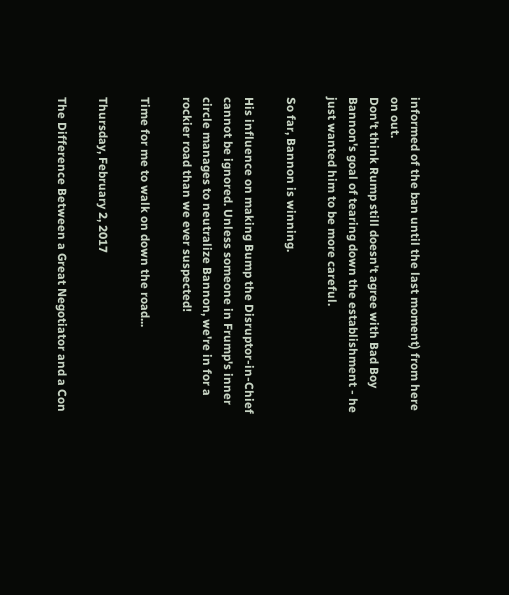informed of the ban until the last moment) from here on out.
Don't think Rump still doesn't agree with Bad Boy Bannon's goal of tearing down the establishment - he just wanted him to be more careful.

So far, Bannon is winning.

His influence on making Bump the Disruptor-in-Chief cannot be ignored. Unless someone in Frump's inner circle manages to neutralize Bannon, we're in for a rockier road than we ever suspected!

Time for me to walk on down the road...

Thursday, February 2, 2017

The Difference Between a Great Negotiator and a Con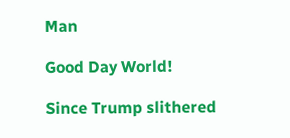Man

Good Day World!

Since Trump slithered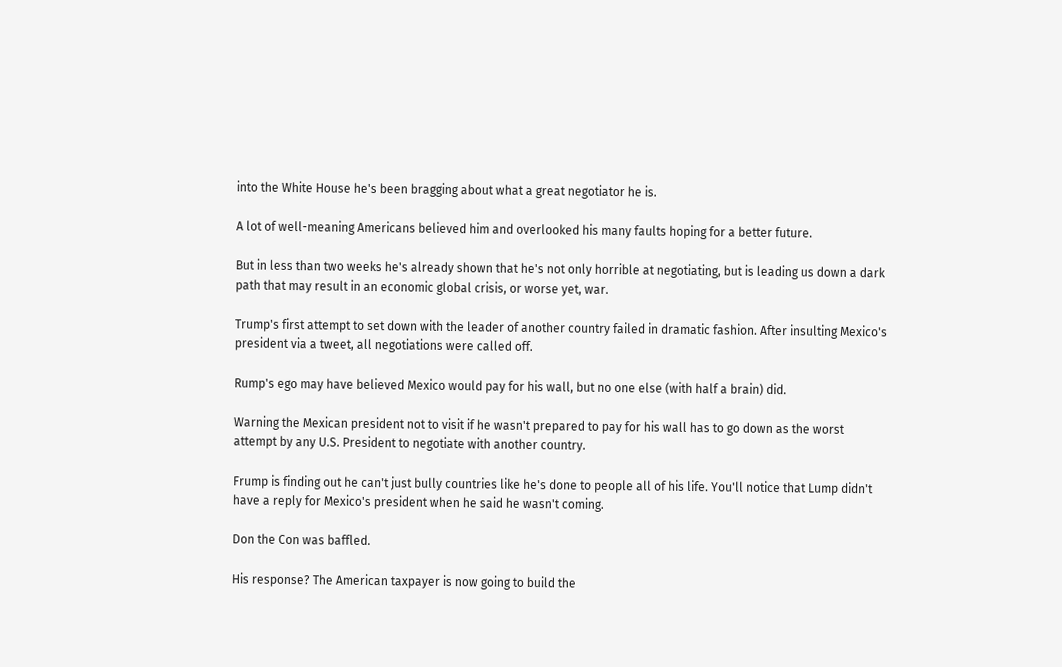into the White House he's been bragging about what a great negotiator he is.

A lot of well-meaning Americans believed him and overlooked his many faults hoping for a better future.

But in less than two weeks he's already shown that he's not only horrible at negotiating, but is leading us down a dark path that may result in an economic global crisis, or worse yet, war.

Trump's first attempt to set down with the leader of another country failed in dramatic fashion. After insulting Mexico's president via a tweet, all negotiations were called off.

Rump's ego may have believed Mexico would pay for his wall, but no one else (with half a brain) did.

Warning the Mexican president not to visit if he wasn't prepared to pay for his wall has to go down as the worst attempt by any U.S. President to negotiate with another country.

Frump is finding out he can't just bully countries like he's done to people all of his life. You'll notice that Lump didn't have a reply for Mexico's president when he said he wasn't coming.

Don the Con was baffled.

His response? The American taxpayer is now going to build the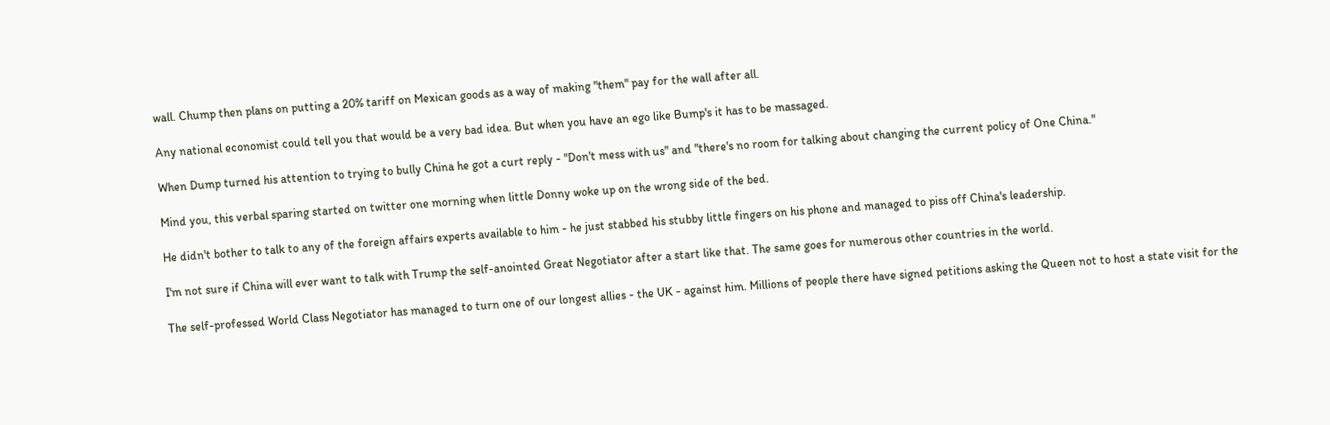wall. Chump then plans on putting a 20% tariff on Mexican goods as a way of making "them" pay for the wall after all.

Any national economist could tell you that would be a very bad idea. But when you have an ego like Bump's it has to be massaged.

When Dump turned his attention to trying to bully China he got a curt reply - "Don't mess with us" and "there's no room for talking about changing the current policy of One China."

Mind you, this verbal sparing started on twitter one morning when little Donny woke up on the wrong side of the bed.

He didn't bother to talk to any of the foreign affairs experts available to him - he just stabbed his stubby little fingers on his phone and managed to piss off China's leadership.

I'm not sure if China will ever want to talk with Trump the self-anointed Great Negotiator after a start like that. The same goes for numerous other countries in the world.

The self-professed World Class Negotiator has managed to turn one of our longest allies - the UK - against him. Millions of people there have signed petitions asking the Queen not to host a state visit for the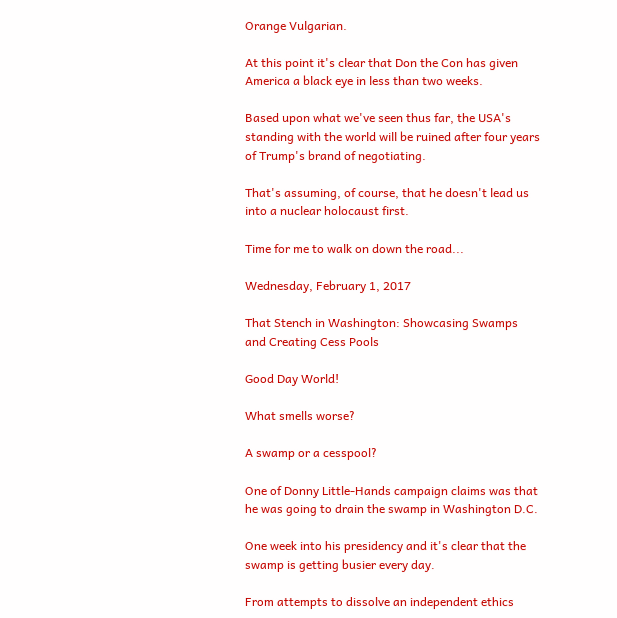Orange Vulgarian.

At this point it's clear that Don the Con has given America a black eye in less than two weeks.

Based upon what we've seen thus far, the USA's standing with the world will be ruined after four years of Trump's brand of negotiating.

That's assuming, of course, that he doesn't lead us into a nuclear holocaust first.

Time for me to walk on down the road...

Wednesday, February 1, 2017

That Stench in Washington: Showcasing Swamps and Creating Cess Pools

Good Day World!

What smells worse?

A swamp or a cesspool?

One of Donny Little-Hands campaign claims was that he was going to drain the swamp in Washington D.C.

One week into his presidency and it's clear that the swamp is getting busier every day.

From attempts to dissolve an independent ethics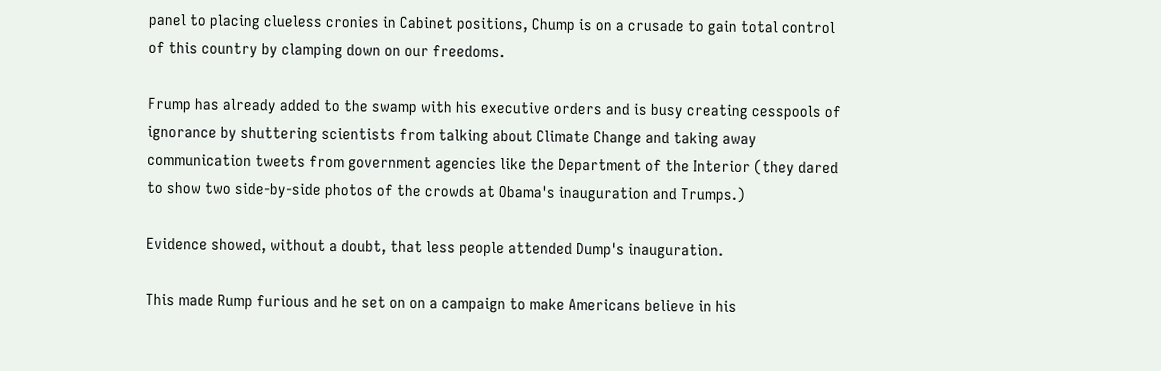panel to placing clueless cronies in Cabinet positions, Chump is on a crusade to gain total control of this country by clamping down on our freedoms.

Frump has already added to the swamp with his executive orders and is busy creating cesspools of ignorance by shuttering scientists from talking about Climate Change and taking away communication tweets from government agencies like the Department of the Interior (they dared to show two side-by-side photos of the crowds at Obama's inauguration and Trumps.)

Evidence showed, without a doubt, that less people attended Dump's inauguration.

This made Rump furious and he set on on a campaign to make Americans believe in his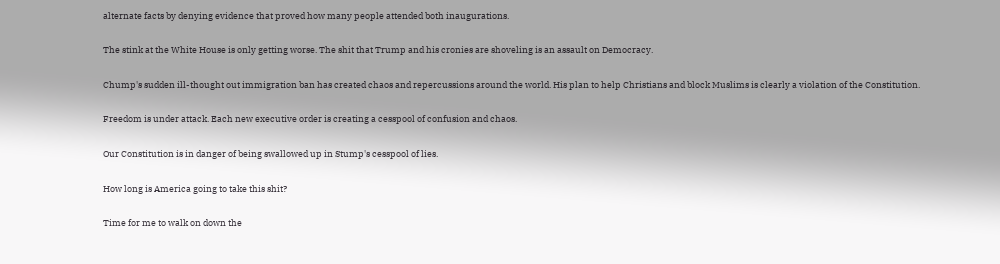alternate facts by denying evidence that proved how many people attended both inaugurations.

The stink at the White House is only getting worse. The shit that Trump and his cronies are shoveling is an assault on Democracy.

Chump's sudden ill-thought out immigration ban has created chaos and repercussions around the world. His plan to help Christians and block Muslims is clearly a violation of the Constitution.

Freedom is under attack. Each new executive order is creating a cesspool of confusion and chaos.

Our Constitution is in danger of being swallowed up in Stump's cesspool of lies.

How long is America going to take this shit?

Time for me to walk on down the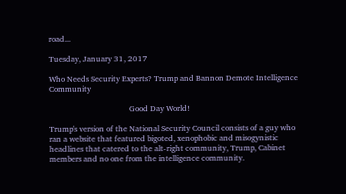road...

Tuesday, January 31, 2017

Who Needs Security Experts? Trump and Bannon Demote Intelligence Community

                                        Good Day World!

Trump's version of the National Security Council consists of a guy who ran a website that featured bigoted, xenophobic and misogynistic headlines that catered to the alt-right community, Trump, Cabinet members and no one from the intelligence community.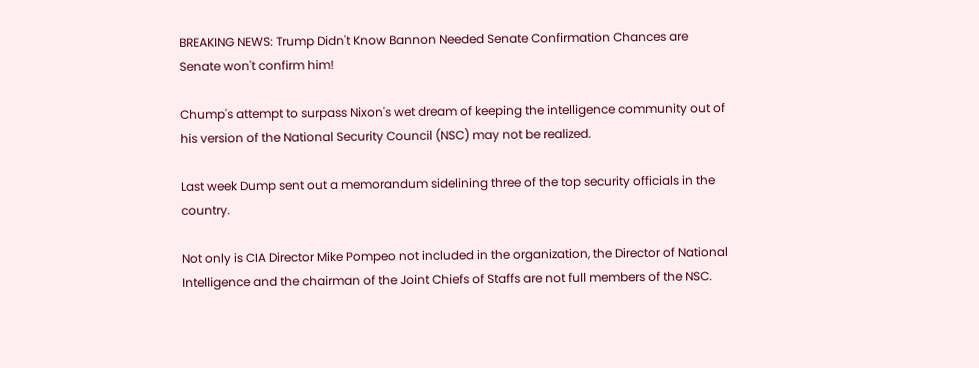BREAKING NEWS: Trump Didn't Know Bannon Needed Senate Confirmation Chances are Senate won't confirm him!

Chump's attempt to surpass Nixon's wet dream of keeping the intelligence community out of his version of the National Security Council (NSC) may not be realized.

Last week Dump sent out a memorandum sidelining three of the top security officials in the country.

Not only is CIA Director Mike Pompeo not included in the organization, the Director of National Intelligence and the chairman of the Joint Chiefs of Staffs are not full members of the NSC.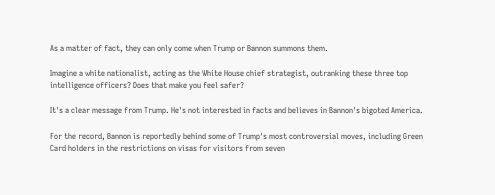As a matter of fact, they can only come when Trump or Bannon summons them.

Imagine a white nationalist, acting as the White House chief strategist, outranking these three top intelligence officers? Does that make you feel safer?

It's a clear message from Trump. He's not interested in facts and believes in Bannon's bigoted America.

For the record, Bannon is reportedly behind some of Trump's most controversial moves, including Green Card holders in the restrictions on visas for visitors from seven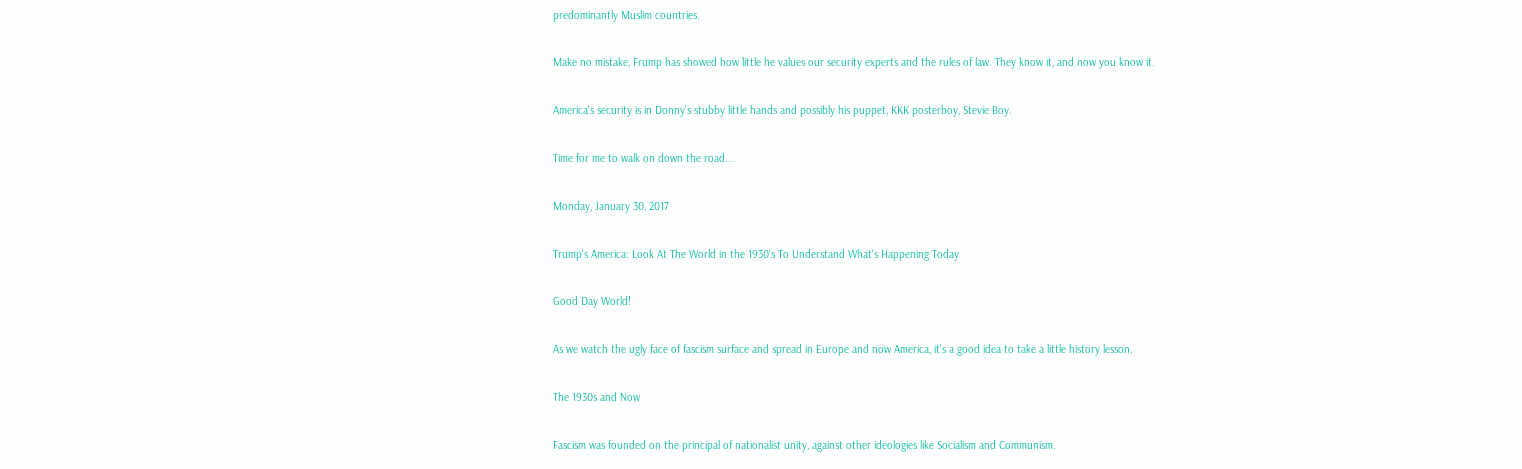predominantly Muslim countries.

Make no mistake, Frump has showed how little he values our security experts and the rules of law. They know it, and now you know it.

America's security is in Donny's stubby little hands and possibly his puppet, KKK posterboy, Stevie Boy.

Time for me to walk on down the road...

Monday, January 30, 2017

Trump's America: Look At The World in the 1930's To Understand What's Happening Today

Good Day World!

As we watch the ugly face of fascism surface and spread in Europe and now America, it's a good idea to take a little history lesson.

The 1930s and Now

Fascism was founded on the principal of nationalist unity, against other ideologies like Socialism and Communism.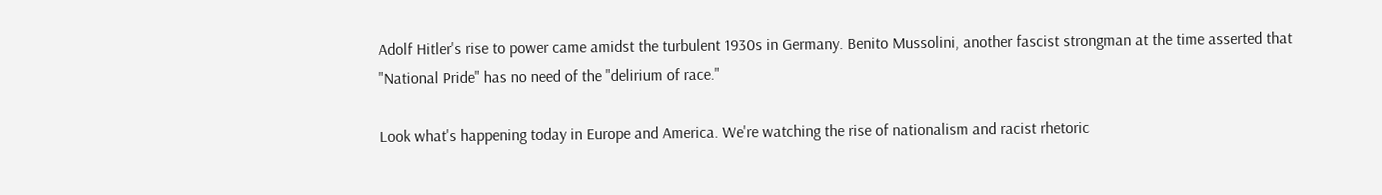Adolf Hitler's rise to power came amidst the turbulent 1930s in Germany. Benito Mussolini, another fascist strongman at the time asserted that "National Pride" has no need of the "delirium of race."

Look what's happening today in Europe and America. We're watching the rise of nationalism and racist rhetoric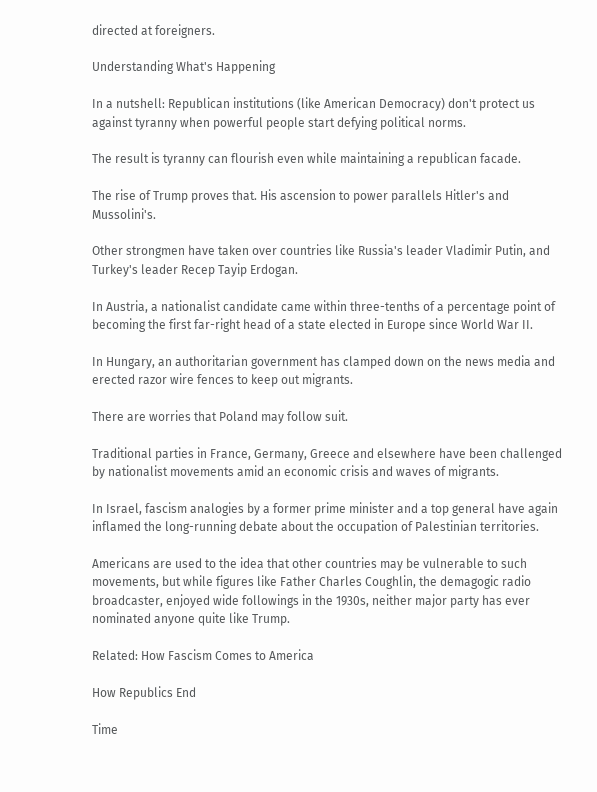directed at foreigners.

Understanding What's Happening

In a nutshell: Republican institutions (like American Democracy) don't protect us against tyranny when powerful people start defying political norms.

The result is tyranny can flourish even while maintaining a republican facade.

The rise of Trump proves that. His ascension to power parallels Hitler's and Mussolini's.

Other strongmen have taken over countries like Russia's leader Vladimir Putin, and Turkey's leader Recep Tayip Erdogan.

In Austria, a nationalist candidate came within three-tenths of a percentage point of becoming the first far-right head of a state elected in Europe since World War II.

In Hungary, an authoritarian government has clamped down on the news media and erected razor wire fences to keep out migrants.

There are worries that Poland may follow suit.

Traditional parties in France, Germany, Greece and elsewhere have been challenged by nationalist movements amid an economic crisis and waves of migrants.

In Israel, fascism analogies by a former prime minister and a top general have again inflamed the long-running debate about the occupation of Palestinian territories.

Americans are used to the idea that other countries may be vulnerable to such movements, but while figures like Father Charles Coughlin, the demagogic radio broadcaster, enjoyed wide followings in the 1930s, neither major party has ever nominated anyone quite like Trump.

Related: How Fascism Comes to America

How Republics End

Time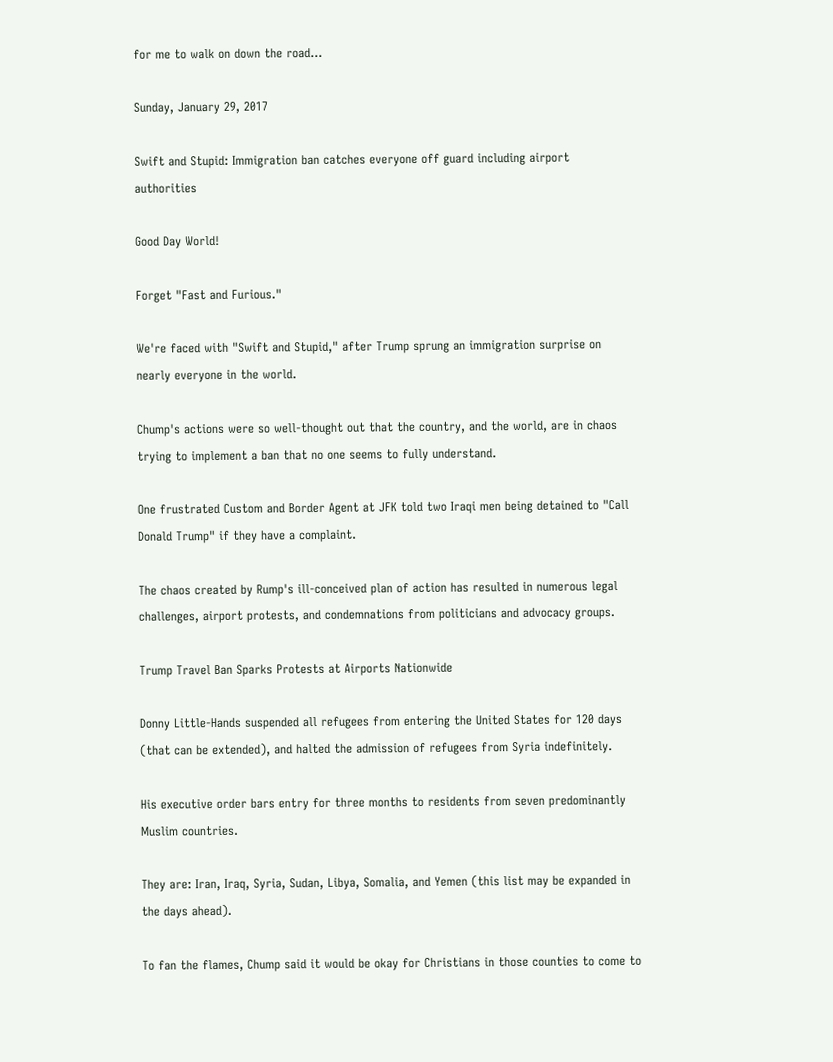for me to walk on down the road...

Sunday, January 29, 2017

Swift and Stupid: Immigration ban catches everyone off guard including airport authorities

Good Day World!

Forget "Fast and Furious."

We're faced with "Swift and Stupid," after Trump sprung an immigration surprise on nearly everyone in the world.

Chump's actions were so well-thought out that the country, and the world, are in chaos trying to implement a ban that no one seems to fully understand.

One frustrated Custom and Border Agent at JFK told two Iraqi men being detained to "Call Donald Trump" if they have a complaint.

The chaos created by Rump's ill-conceived plan of action has resulted in numerous legal challenges, airport protests, and condemnations from politicians and advocacy groups.

Trump Travel Ban Sparks Protests at Airports Nationwide

Donny Little-Hands suspended all refugees from entering the United States for 120 days (that can be extended), and halted the admission of refugees from Syria indefinitely.

His executive order bars entry for three months to residents from seven predominantly Muslim countries.

They are: Iran, Iraq, Syria, Sudan, Libya, Somalia, and Yemen (this list may be expanded in the days ahead).

To fan the flames, Chump said it would be okay for Christians in those counties to come to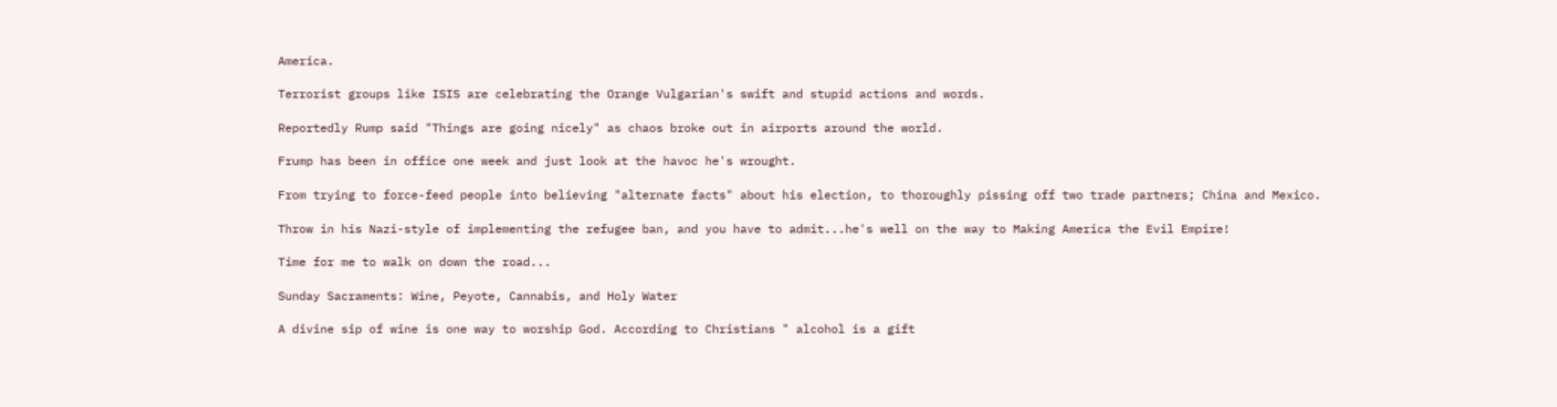America.

Terrorist groups like ISIS are celebrating the Orange Vulgarian's swift and stupid actions and words.

Reportedly Rump said "Things are going nicely" as chaos broke out in airports around the world.

Frump has been in office one week and just look at the havoc he's wrought.

From trying to force-feed people into believing "alternate facts" about his election, to thoroughly pissing off two trade partners; China and Mexico.

Throw in his Nazi-style of implementing the refugee ban, and you have to admit...he's well on the way to Making America the Evil Empire!

Time for me to walk on down the road...

Sunday Sacraments: Wine, Peyote, Cannabis, and Holy Water

A divine sip of wine is one way to worship God. According to Christians " alcohol is a gift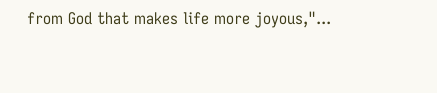from God that makes life more joyous,"...